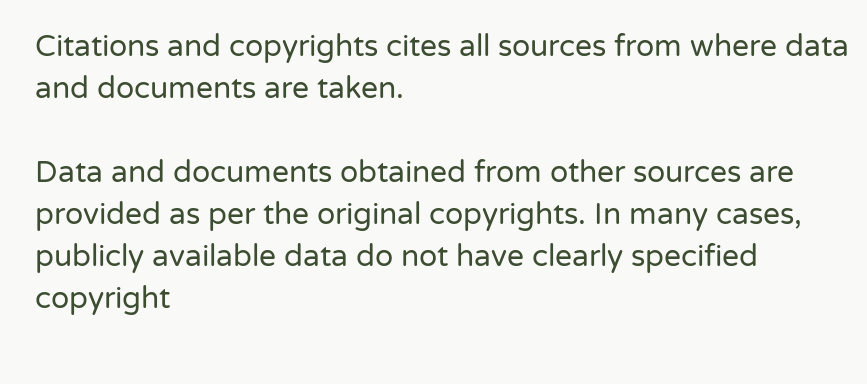Citations and copyrights cites all sources from where data and documents are taken.

Data and documents obtained from other sources are provided as per the original copyrights. In many cases, publicly available data do not have clearly specified copyright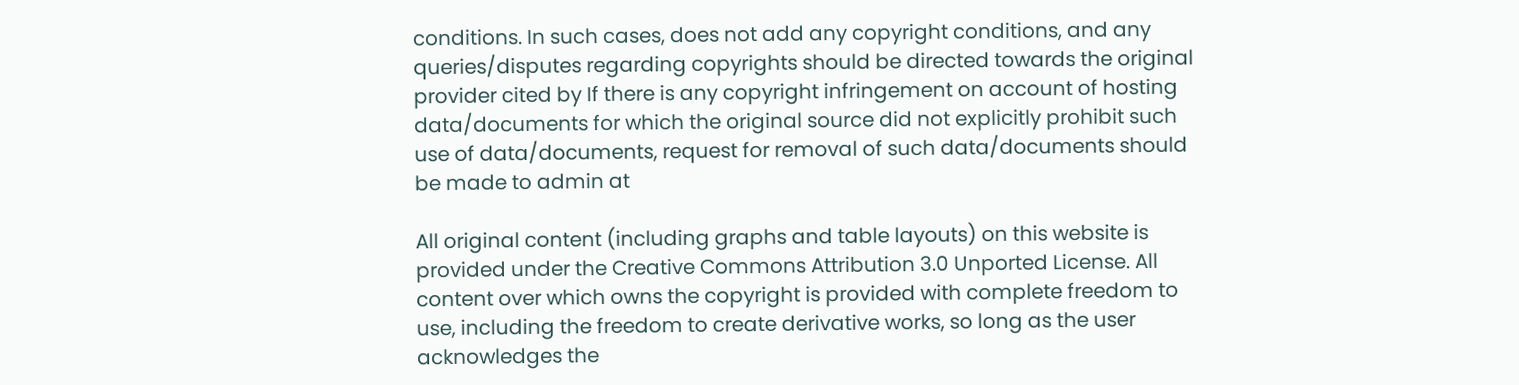conditions. In such cases, does not add any copyright conditions, and any queries/disputes regarding copyrights should be directed towards the original provider cited by If there is any copyright infringement on account of hosting data/documents for which the original source did not explicitly prohibit such use of data/documents, request for removal of such data/documents should be made to admin at

All original content (including graphs and table layouts) on this website is provided under the Creative Commons Attribution 3.0 Unported License. All content over which owns the copyright is provided with complete freedom to use, including the freedom to create derivative works, so long as the user acknowledges the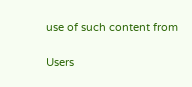use of such content from

Users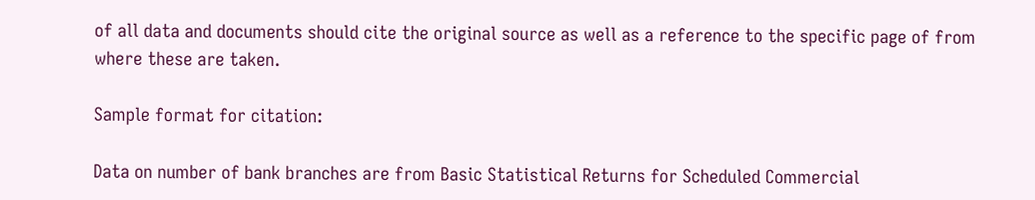of all data and documents should cite the original source as well as a reference to the specific page of from where these are taken.

Sample format for citation:

Data on number of bank branches are from Basic Statistical Returns for Scheduled Commercial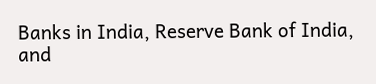Banks in India, Reserve Bank of India, and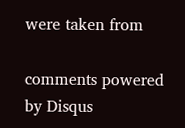were taken from

comments powered by Disqus